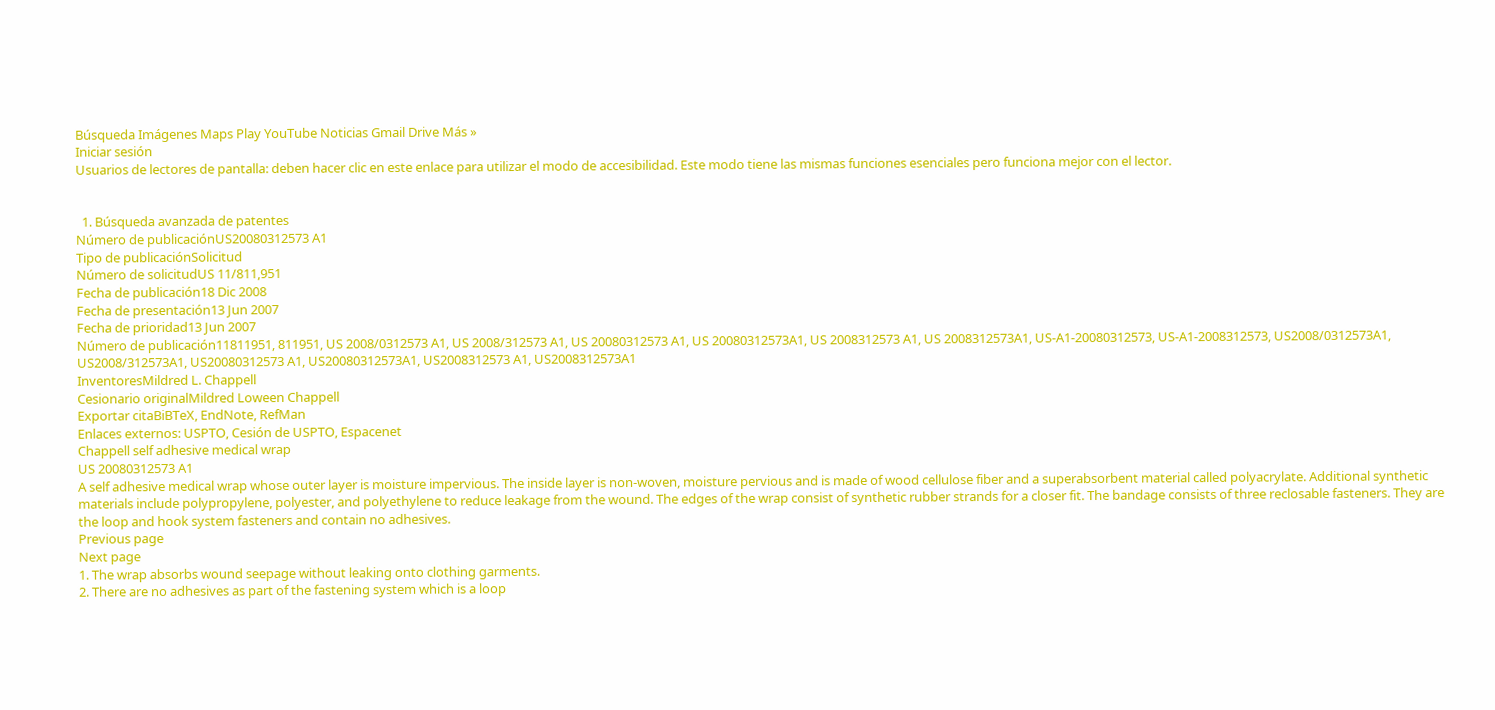Búsqueda Imágenes Maps Play YouTube Noticias Gmail Drive Más »
Iniciar sesión
Usuarios de lectores de pantalla: deben hacer clic en este enlace para utilizar el modo de accesibilidad. Este modo tiene las mismas funciones esenciales pero funciona mejor con el lector.


  1. Búsqueda avanzada de patentes
Número de publicaciónUS20080312573 A1
Tipo de publicaciónSolicitud
Número de solicitudUS 11/811,951
Fecha de publicación18 Dic 2008
Fecha de presentación13 Jun 2007
Fecha de prioridad13 Jun 2007
Número de publicación11811951, 811951, US 2008/0312573 A1, US 2008/312573 A1, US 20080312573 A1, US 20080312573A1, US 2008312573 A1, US 2008312573A1, US-A1-20080312573, US-A1-2008312573, US2008/0312573A1, US2008/312573A1, US20080312573 A1, US20080312573A1, US2008312573 A1, US2008312573A1
InventoresMildred L. Chappell
Cesionario originalMildred Loween Chappell
Exportar citaBiBTeX, EndNote, RefMan
Enlaces externos: USPTO, Cesión de USPTO, Espacenet
Chappell self adhesive medical wrap
US 20080312573 A1
A self adhesive medical wrap whose outer layer is moisture impervious. The inside layer is non-woven, moisture pervious and is made of wood cellulose fiber and a superabsorbent material called polyacrylate. Additional synthetic materials include polypropylene, polyester, and polyethylene to reduce leakage from the wound. The edges of the wrap consist of synthetic rubber strands for a closer fit. The bandage consists of three reclosable fasteners. They are the loop and hook system fasteners and contain no adhesives.
Previous page
Next page
1. The wrap absorbs wound seepage without leaking onto clothing garments.
2. There are no adhesives as part of the fastening system which is a loop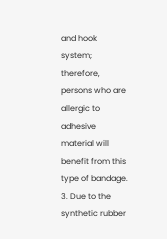and hook system; therefore, persons who are allergic to adhesive material will benefit from this type of bandage.
3. Due to the synthetic rubber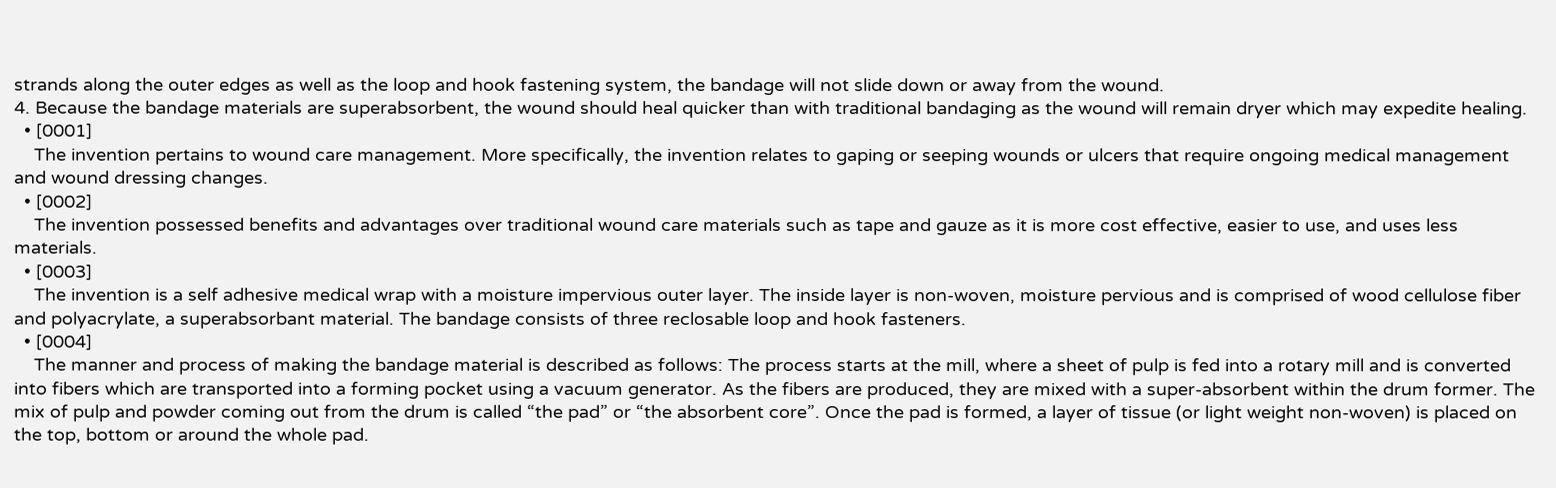strands along the outer edges as well as the loop and hook fastening system, the bandage will not slide down or away from the wound.
4. Because the bandage materials are superabsorbent, the wound should heal quicker than with traditional bandaging as the wound will remain dryer which may expedite healing.
  • [0001]
    The invention pertains to wound care management. More specifically, the invention relates to gaping or seeping wounds or ulcers that require ongoing medical management and wound dressing changes.
  • [0002]
    The invention possessed benefits and advantages over traditional wound care materials such as tape and gauze as it is more cost effective, easier to use, and uses less materials.
  • [0003]
    The invention is a self adhesive medical wrap with a moisture impervious outer layer. The inside layer is non-woven, moisture pervious and is comprised of wood cellulose fiber and polyacrylate, a superabsorbant material. The bandage consists of three reclosable loop and hook fasteners.
  • [0004]
    The manner and process of making the bandage material is described as follows: The process starts at the mill, where a sheet of pulp is fed into a rotary mill and is converted into fibers which are transported into a forming pocket using a vacuum generator. As the fibers are produced, they are mixed with a super-absorbent within the drum former. The mix of pulp and powder coming out from the drum is called “the pad” or “the absorbent core”. Once the pad is formed, a layer of tissue (or light weight non-woven) is placed on the top, bottom or around the whole pad.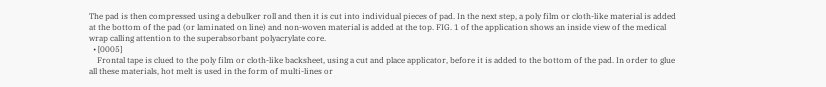The pad is then compressed using a debulker roll and then it is cut into individual pieces of pad. In the next step, a poly film or cloth-like material is added at the bottom of the pad (or laminated on line) and non-woven material is added at the top. FIG. 1 of the application shows an inside view of the medical wrap calling attention to the superabsorbant polyacrylate core.
  • [0005]
    Frontal tape is clued to the poly film or cloth-like backsheet, using a cut and place applicator, before it is added to the bottom of the pad. In order to glue all these materials, hot melt is used in the form of multi-lines or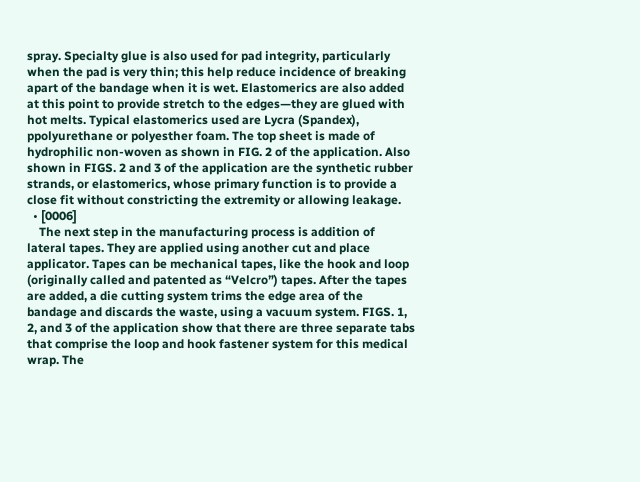spray. Specialty glue is also used for pad integrity, particularly when the pad is very thin; this help reduce incidence of breaking apart of the bandage when it is wet. Elastomerics are also added at this point to provide stretch to the edges—they are glued with hot melts. Typical elastomerics used are Lycra (Spandex), ppolyurethane or polyesther foam. The top sheet is made of hydrophilic non-woven as shown in FIG. 2 of the application. Also shown in FIGS. 2 and 3 of the application are the synthetic rubber strands, or elastomerics, whose primary function is to provide a close fit without constricting the extremity or allowing leakage.
  • [0006]
    The next step in the manufacturing process is addition of lateral tapes. They are applied using another cut and place applicator. Tapes can be mechanical tapes, like the hook and loop (originally called and patented as “Velcro”) tapes. After the tapes are added, a die cutting system trims the edge area of the bandage and discards the waste, using a vacuum system. FIGS. 1, 2, and 3 of the application show that there are three separate tabs that comprise the loop and hook fastener system for this medical wrap. The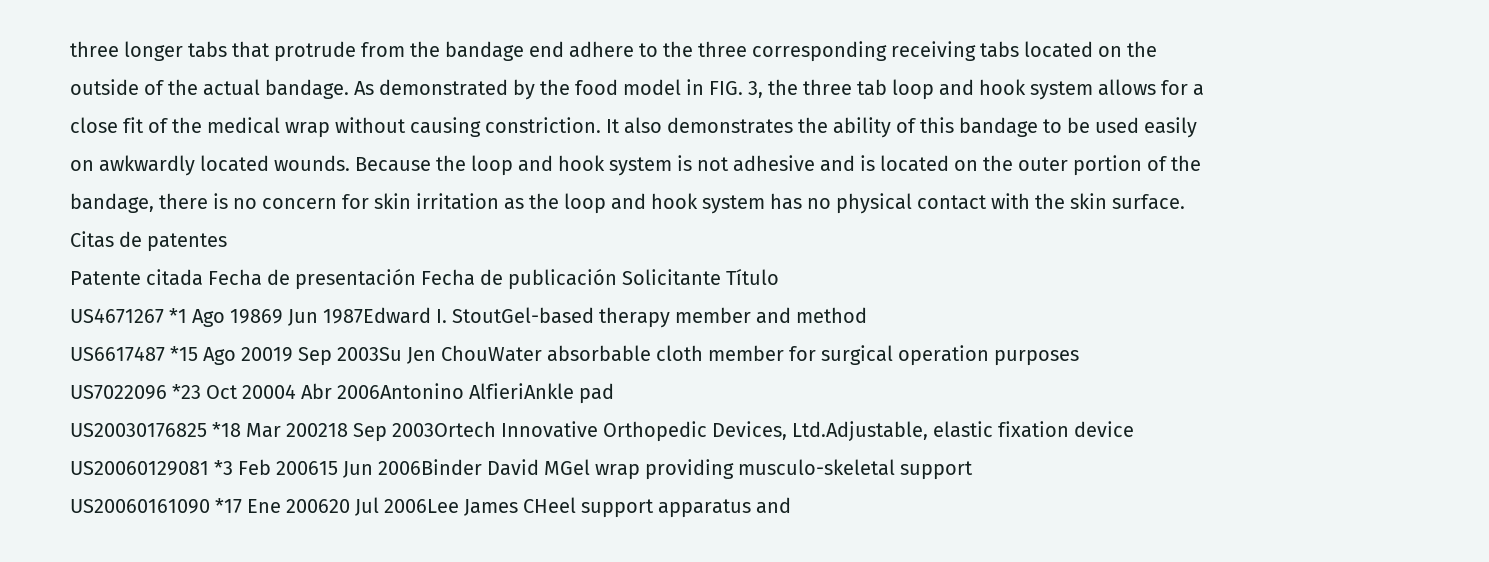three longer tabs that protrude from the bandage end adhere to the three corresponding receiving tabs located on the outside of the actual bandage. As demonstrated by the food model in FIG. 3, the three tab loop and hook system allows for a close fit of the medical wrap without causing constriction. It also demonstrates the ability of this bandage to be used easily on awkwardly located wounds. Because the loop and hook system is not adhesive and is located on the outer portion of the bandage, there is no concern for skin irritation as the loop and hook system has no physical contact with the skin surface.
Citas de patentes
Patente citada Fecha de presentación Fecha de publicación Solicitante Título
US4671267 *1 Ago 19869 Jun 1987Edward I. StoutGel-based therapy member and method
US6617487 *15 Ago 20019 Sep 2003Su Jen ChouWater absorbable cloth member for surgical operation purposes
US7022096 *23 Oct 20004 Abr 2006Antonino AlfieriAnkle pad
US20030176825 *18 Mar 200218 Sep 2003Ortech Innovative Orthopedic Devices, Ltd.Adjustable, elastic fixation device
US20060129081 *3 Feb 200615 Jun 2006Binder David MGel wrap providing musculo-skeletal support
US20060161090 *17 Ene 200620 Jul 2006Lee James CHeel support apparatus and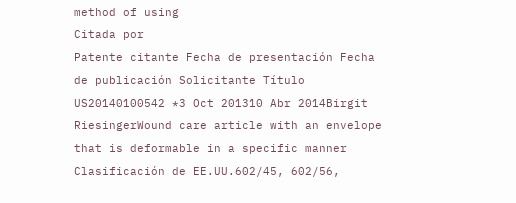method of using
Citada por
Patente citante Fecha de presentación Fecha de publicación Solicitante Título
US20140100542 *3 Oct 201310 Abr 2014Birgit RiesingerWound care article with an envelope that is deformable in a specific manner
Clasificación de EE.UU.602/45, 602/56,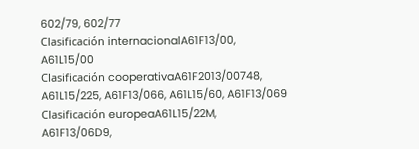602/79, 602/77
Clasificación internacionalA61F13/00, A61L15/00
Clasificación cooperativaA61F2013/00748, A61L15/225, A61F13/066, A61L15/60, A61F13/069
Clasificación europeaA61L15/22M, A61F13/06D9,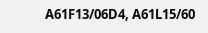A61F13/06D4, A61L15/60